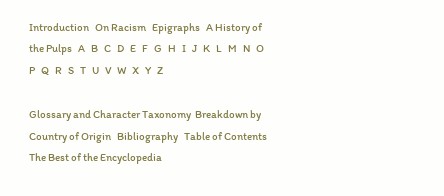Introduction   On Racism   Epigraphs   A History of the Pulps   A   B   C   D   E   F   G   H   I   J   K   L   M   N   O   P   Q   R   S   T   U   V   W   X   Y   Z

Glossary and Character Taxonomy  Breakdown by Country of Origin   Bibliography   Table of Contents    The Best of the Encyclopedia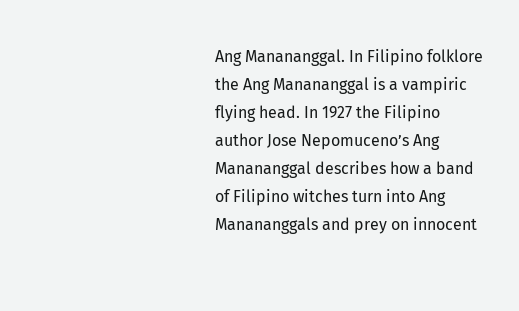Ang Manananggal. In Filipino folklore the Ang Manananggal is a vampiric flying head. In 1927 the Filipino author Jose Nepomuceno’s Ang Manananggal describes how a band of Filipino witches turn into Ang Manananggals and prey on innocent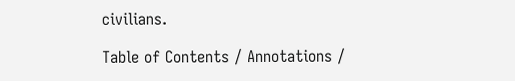civilians.

Table of Contents / Annotations /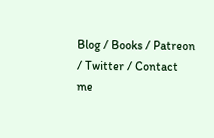Blog / Books / Patreon / Twitter / Contact me